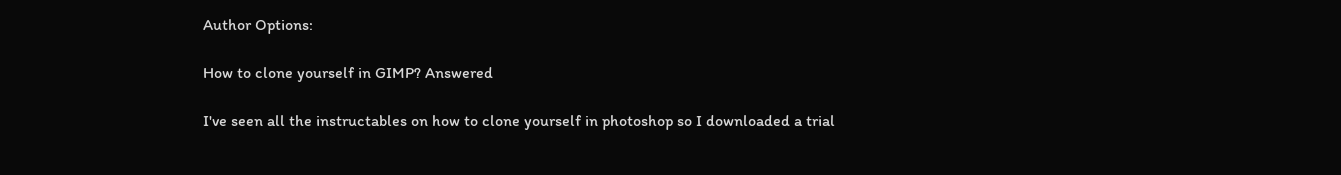Author Options:

How to clone yourself in GIMP? Answered

I've seen all the instructables on how to clone yourself in photoshop so I downloaded a trial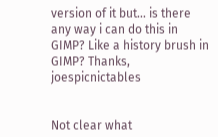version of it but... is there any way i can do this in GIMP? Like a history brush in GIMP? Thanks, joespicnictables


Not clear what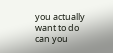you actually want to do can you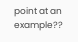point at an example??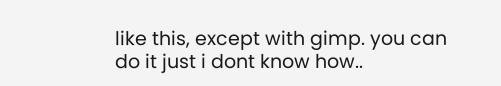like this, except with gimp. you can do it just i dont know how..